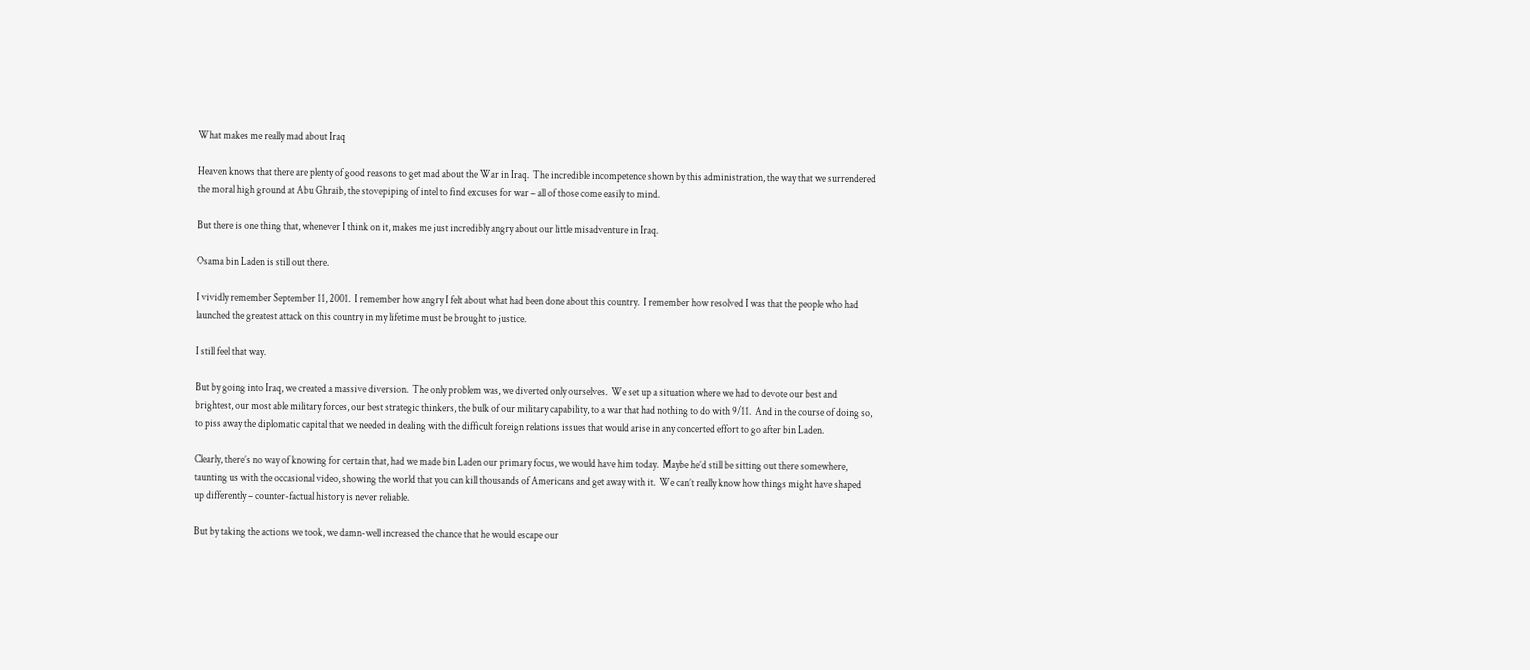What makes me really mad about Iraq

Heaven knows that there are plenty of good reasons to get mad about the War in Iraq.  The incredible incompetence shown by this administration, the way that we surrendered the moral high ground at Abu Ghraib, the stovepiping of intel to find excuses for war – all of those come easily to mind.

But there is one thing that, whenever I think on it, makes me just incredibly angry about our little misadventure in Iraq.

Osama bin Laden is still out there.

I vividly remember September 11, 2001.  I remember how angry I felt about what had been done about this country.  I remember how resolved I was that the people who had launched the greatest attack on this country in my lifetime must be brought to justice.

I still feel that way.

But by going into Iraq, we created a massive diversion.  The only problem was, we diverted only ourselves.  We set up a situation where we had to devote our best and brightest, our most able military forces, our best strategic thinkers, the bulk of our military capability, to a war that had nothing to do with 9/11.  And in the course of doing so, to piss away the diplomatic capital that we needed in dealing with the difficult foreign relations issues that would arise in any concerted effort to go after bin Laden.

Clearly, there’s no way of knowing for certain that, had we made bin Laden our primary focus, we would have him today.  Maybe he’d still be sitting out there somewhere, taunting us with the occasional video, showing the world that you can kill thousands of Americans and get away with it.  We can’t really know how things might have shaped up differently – counter-factual history is never reliable.

But by taking the actions we took, we damn-well increased the chance that he would escape our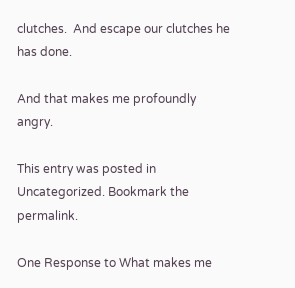clutches.  And escape our clutches he has done.

And that makes me profoundly angry.

This entry was posted in Uncategorized. Bookmark the permalink.

One Response to What makes me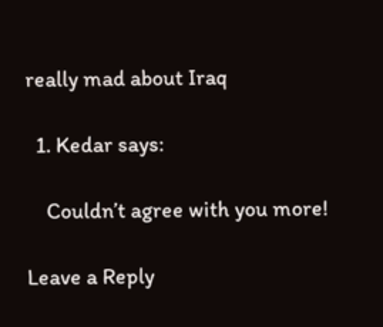really mad about Iraq

  1. Kedar says:

    Couldn’t agree with you more!

Leave a Reply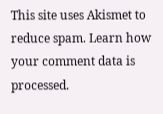This site uses Akismet to reduce spam. Learn how your comment data is processed.